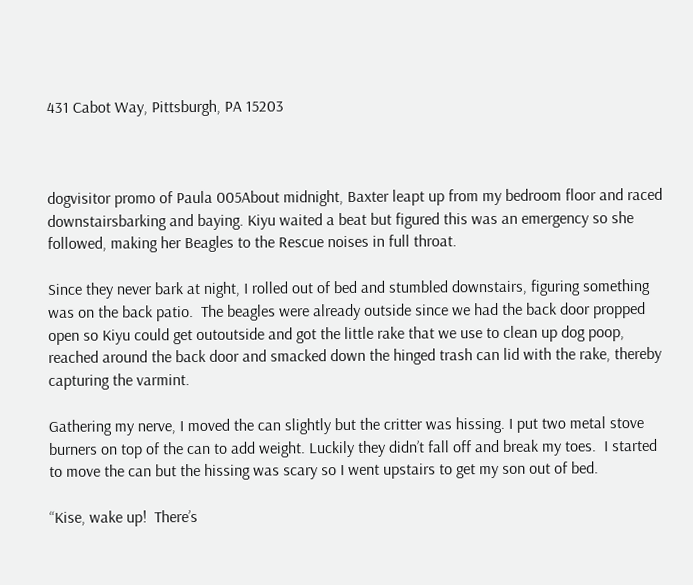431 Cabot Way, Pittsburgh, PA 15203



dogvisitor promo of Paula 005About midnight, Baxter leapt up from my bedroom floor and raced downstairsbarking and baying. Kiyu waited a beat but figured this was an emergency so she followed, making her Beagles to the Rescue noises in full throat.

Since they never bark at night, I rolled out of bed and stumbled downstairs, figuring something was on the back patio.  The beagles were already outside since we had the back door propped open so Kiyu could get outoutside and got the little rake that we use to clean up dog poop, reached around the back door and smacked down the hinged trash can lid with the rake, thereby capturing the varmint.

Gathering my nerve, I moved the can slightly but the critter was hissing. I put two metal stove burners on top of the can to add weight. Luckily they didn’t fall off and break my toes.  I started to move the can but the hissing was scary so I went upstairs to get my son out of bed.

“Kise, wake up!  There’s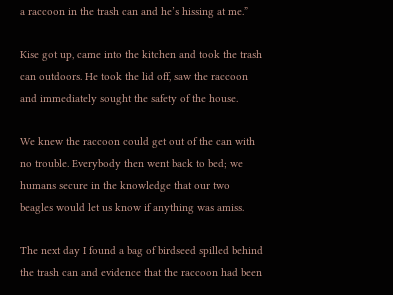a raccoon in the trash can and he’s hissing at me.”

Kise got up, came into the kitchen and took the trash can outdoors. He took the lid off, saw the raccoon and immediately sought the safety of the house.

We knew the raccoon could get out of the can with no trouble. Everybody then went back to bed; we humans secure in the knowledge that our two beagles would let us know if anything was amiss.

The next day I found a bag of birdseed spilled behind the trash can and evidence that the raccoon had been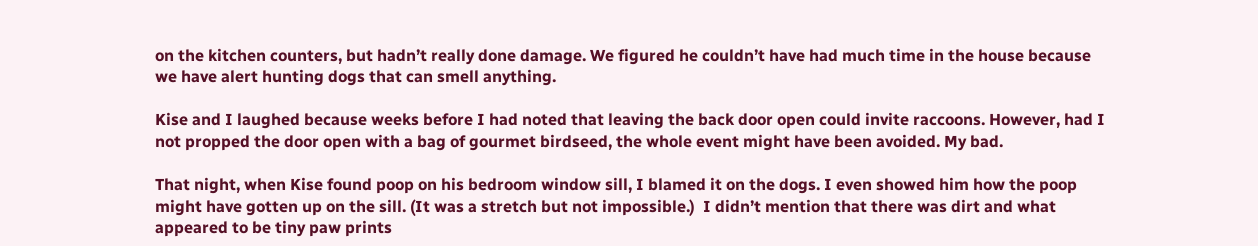on the kitchen counters, but hadn’t really done damage. We figured he couldn’t have had much time in the house because we have alert hunting dogs that can smell anything.

Kise and I laughed because weeks before I had noted that leaving the back door open could invite raccoons. However, had I not propped the door open with a bag of gourmet birdseed, the whole event might have been avoided. My bad.

That night, when Kise found poop on his bedroom window sill, I blamed it on the dogs. I even showed him how the poop might have gotten up on the sill. (It was a stretch but not impossible.)  I didn’t mention that there was dirt and what appeared to be tiny paw prints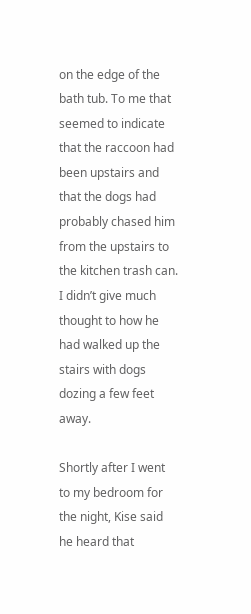on the edge of the bath tub. To me that seemed to indicate that the raccoon had been upstairs and that the dogs had probably chased him from the upstairs to the kitchen trash can. I didn’t give much thought to how he had walked up the stairs with dogs dozing a few feet away.

Shortly after I went to my bedroom for the night, Kise said he heard that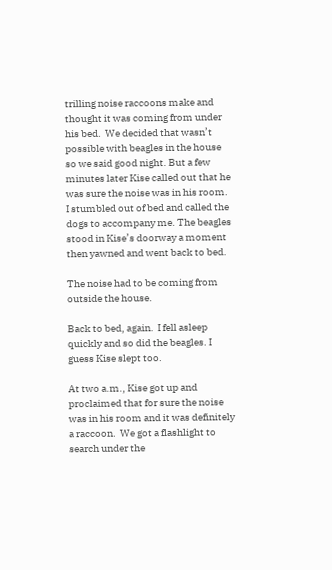trilling noise raccoons make and thought it was coming from under his bed.  We decided that wasn’t possible with beagles in the house so we said good night. But a few minutes later Kise called out that he was sure the noise was in his room.  I stumbled out of bed and called the dogs to accompany me. The beagles stood in Kise’s doorway a moment then yawned and went back to bed.

The noise had to be coming from outside the house.

Back to bed, again.  I fell asleep quickly and so did the beagles. I guess Kise slept too.

At two a.m., Kise got up and proclaimed that for sure the noise was in his room and it was definitely a raccoon.  We got a flashlight to search under the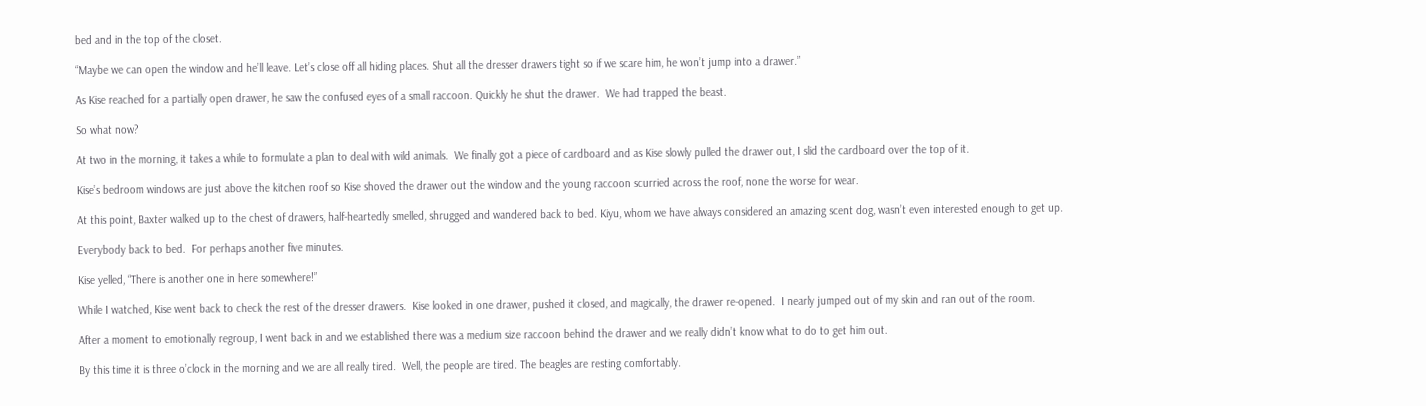bed and in the top of the closet.

“Maybe we can open the window and he’ll leave. Let’s close off all hiding places. Shut all the dresser drawers tight so if we scare him, he won’t jump into a drawer.”

As Kise reached for a partially open drawer, he saw the confused eyes of a small raccoon. Quickly he shut the drawer.  We had trapped the beast.

So what now?

At two in the morning, it takes a while to formulate a plan to deal with wild animals.  We finally got a piece of cardboard and as Kise slowly pulled the drawer out, I slid the cardboard over the top of it.

Kise’s bedroom windows are just above the kitchen roof so Kise shoved the drawer out the window and the young raccoon scurried across the roof, none the worse for wear.

At this point, Baxter walked up to the chest of drawers, half-heartedly smelled, shrugged and wandered back to bed. Kiyu, whom we have always considered an amazing scent dog, wasn’t even interested enough to get up.

Everybody back to bed.  For perhaps another five minutes.

Kise yelled, “There is another one in here somewhere!”

While I watched, Kise went back to check the rest of the dresser drawers.  Kise looked in one drawer, pushed it closed, and magically, the drawer re-opened.  I nearly jumped out of my skin and ran out of the room.

After a moment to emotionally regroup, I went back in and we established there was a medium size raccoon behind the drawer and we really didn’t know what to do to get him out.

By this time it is three o’clock in the morning and we are all really tired.  Well, the people are tired. The beagles are resting comfortably.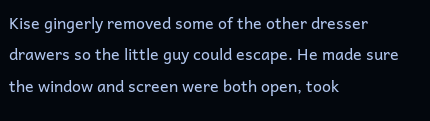Kise gingerly removed some of the other dresser drawers so the little guy could escape. He made sure the window and screen were both open, took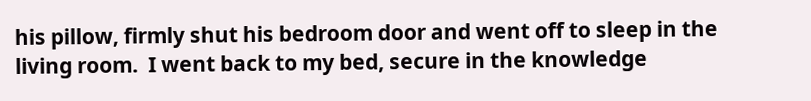his pillow, firmly shut his bedroom door and went off to sleep in the living room.  I went back to my bed, secure in the knowledge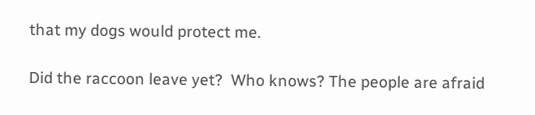that my dogs would protect me.

Did the raccoon leave yet?  Who knows? The people are afraid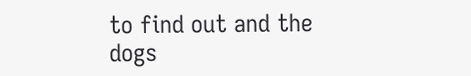to find out and the dogs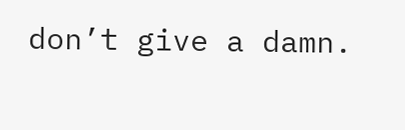don’t give a damn.